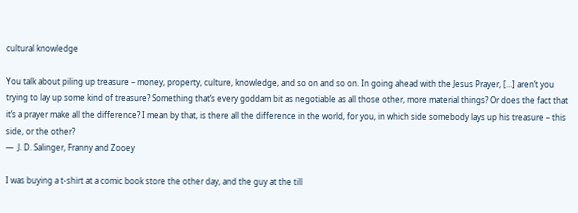cultural knowledge

You talk about piling up treasure – money, property, culture, knowledge, and so on and so on. In going ahead with the Jesus Prayer, […] aren’t you trying to lay up some kind of treasure? Something that’s every goddam bit as negotiable as all those other, more material things? Or does the fact that it’s a prayer make all the difference? I mean by that, is there all the difference in the world, for you, in which side somebody lays up his treasure – this side, or the other?
—  J. D. Salinger, Franny and Zooey

I was buying a t-shirt at a comic book store the other day, and the guy at the till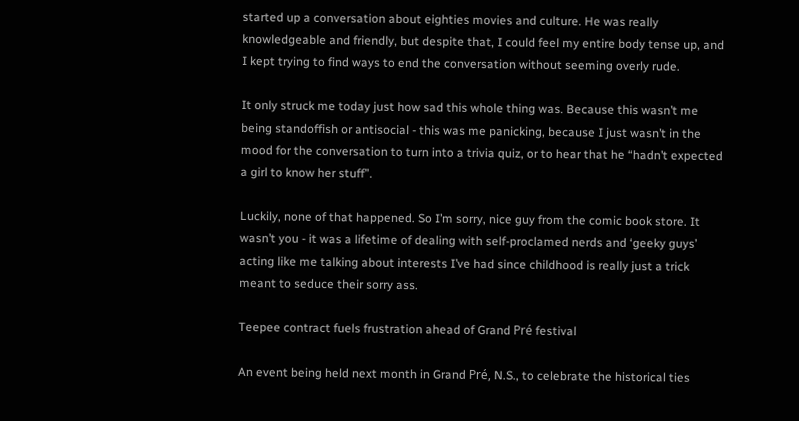started up a conversation about eighties movies and culture. He was really knowledgeable and friendly, but despite that, I could feel my entire body tense up, and I kept trying to find ways to end the conversation without seeming overly rude.

It only struck me today just how sad this whole thing was. Because this wasn’t me being standoffish or antisocial - this was me panicking, because I just wasn’t in the mood for the conversation to turn into a trivia quiz, or to hear that he “hadn’t expected a girl to know her stuff”.

Luckily, none of that happened. So I’m sorry, nice guy from the comic book store. It wasn’t you - it was a lifetime of dealing with self-proclamed nerds and ‘geeky guys’ acting like me talking about interests I’ve had since childhood is really just a trick meant to seduce their sorry ass.

Teepee contract fuels frustration ahead of Grand Pré festival

An event being held next month in Grand Pré, N.S., to celebrate the historical ties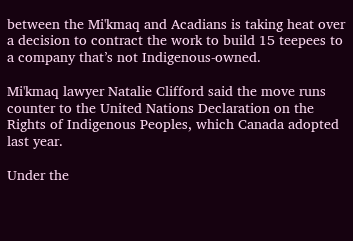between the Mi'kmaq and Acadians is taking heat over a decision to contract the work to build 15 teepees to a company that’s not Indigenous-owned.

Mi'kmaq lawyer Natalie Clifford said the move runs counter to the United Nations Declaration on the Rights of Indigenous Peoples, which Canada adopted last year.

Under the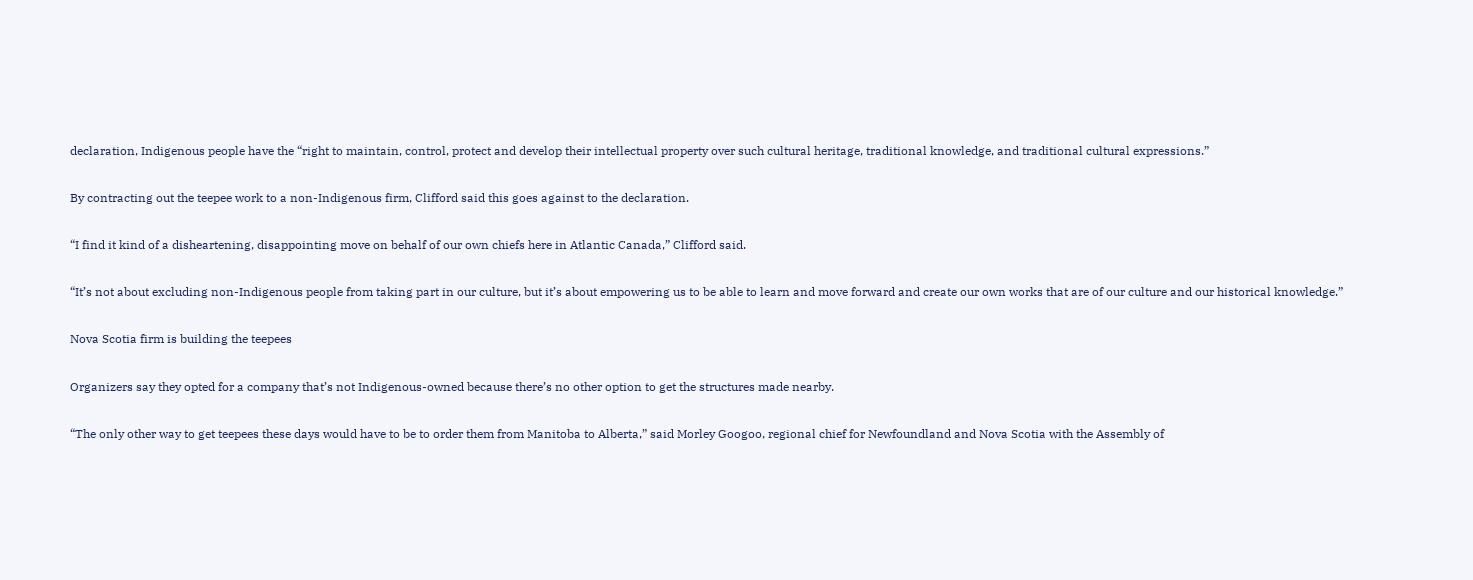declaration, Indigenous people have the “right to maintain, control, protect and develop their intellectual property over such cultural heritage, traditional knowledge, and traditional cultural expressions.”

By contracting out the teepee work to a non-Indigenous firm, Clifford said this goes against to the declaration.

“I find it kind of a disheartening, disappointing move on behalf of our own chiefs here in Atlantic Canada,” Clifford said.

“It’s not about excluding non-Indigenous people from taking part in our culture, but it’s about empowering us to be able to learn and move forward and create our own works that are of our culture and our historical knowledge.”

Nova Scotia firm is building the teepees

Organizers say they opted for a company that’s not Indigenous-owned because there’s no other option to get the structures made nearby.

“The only other way to get teepees these days would have to be to order them from Manitoba to Alberta,” said Morley Googoo, regional chief for Newfoundland and Nova Scotia with the Assembly of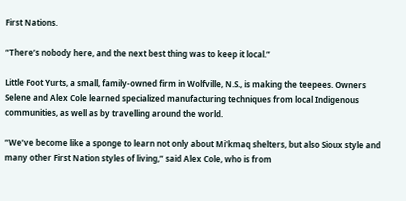First Nations.

“There’s nobody here, and the next best thing was to keep it local.”

Little Foot Yurts, a small, family-owned firm in Wolfville, N.S., is making the teepees. Owners Selene and Alex Cole learned specialized manufacturing techniques from local Indigenous communities, as well as by travelling around the world.

“We’ve become like a sponge to learn not only about Mi'kmaq shelters, but also Sioux style and many other First Nation styles of living,” said Alex Cole, who is from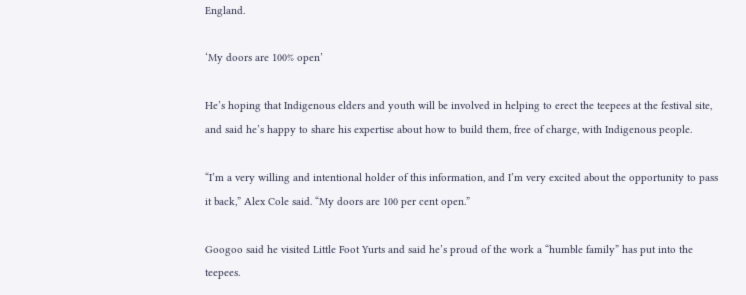England.

‘My doors are 100% open’

He’s hoping that Indigenous elders and youth will be involved in helping to erect the teepees at the festival site, and said he’s happy to share his expertise about how to build them, free of charge, with Indigenous people.

“I’m a very willing and intentional holder of this information, and I’m very excited about the opportunity to pass it back,” Alex Cole said. “My doors are 100 per cent open.”

Googoo said he visited Little Foot Yurts and said he’s proud of the work a “humble family” has put into the teepees.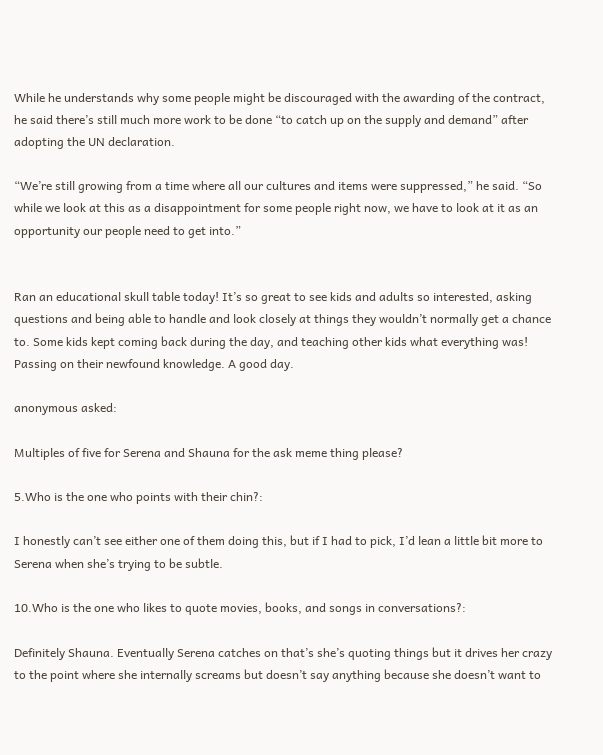While he understands why some people might be discouraged with the awarding of the contract, he said there’s still much more work to be done “to catch up on the supply and demand” after adopting the UN declaration.

“We’re still growing from a time where all our cultures and items were suppressed,” he said. “So while we look at this as a disappointment for some people right now, we have to look at it as an opportunity our people need to get into.”


Ran an educational skull table today! It’s so great to see kids and adults so interested, asking questions and being able to handle and look closely at things they wouldn’t normally get a chance to. Some kids kept coming back during the day, and teaching other kids what everything was! Passing on their newfound knowledge. A good day.

anonymous asked:

Multiples of five for Serena and Shauna for the ask meme thing please?

5.Who is the one who points with their chin?:

I honestly can’t see either one of them doing this, but if I had to pick, I’d lean a little bit more to Serena when she’s trying to be subtle.

10.Who is the one who likes to quote movies, books, and songs in conversations?:

Definitely Shauna. Eventually Serena catches on that’s she’s quoting things but it drives her crazy to the point where she internally screams but doesn’t say anything because she doesn’t want to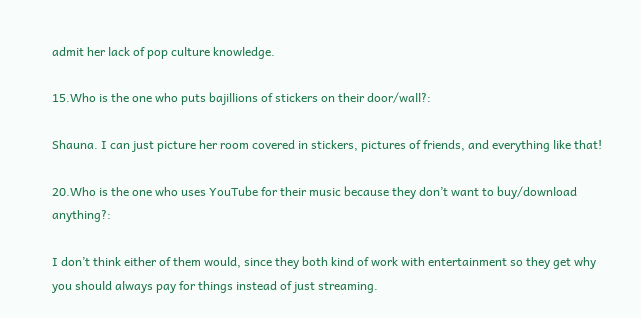admit her lack of pop culture knowledge.

15.Who is the one who puts bajillions of stickers on their door/wall?:

Shauna. I can just picture her room covered in stickers, pictures of friends, and everything like that!

20.Who is the one who uses YouTube for their music because they don’t want to buy/download anything?:

I don’t think either of them would, since they both kind of work with entertainment so they get why you should always pay for things instead of just streaming.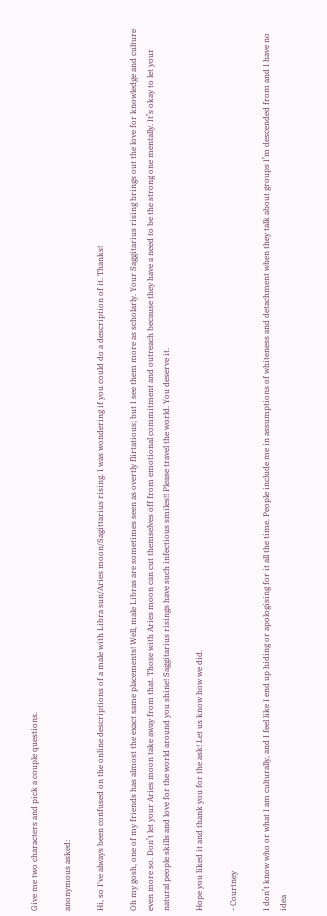Give me two characters and pick a couple questions.

anonymous asked:

Hi, so I've always been confused on the online descriptions of a male with Libra sun/Aries moon/Sagittarius rising. I was wondering if you could do a description of it. Thanks!

Oh my gosh, one of my friends has almost the exact same placements! Well, male Libras are sometimes seen as overtly flirtatious; but I see them more as scholarly. Your Saggitarius rising brings out the love for knowledge and culture even more so. Don’t let your Aries moon take away from that. Those with Aries moon can cut themselves off from emotional commitment and outreach because they have a need to be the strong one mentally. It’s okay to let your natural people skills and love for the world around you shine! Saggitarius risings have such infectious smiles!! Please travel the world. You deserve it.

Hope you liked it and thank you for the ask! Let us know how we did.

- Courtney

I don’t know who or what I am culturally, and I feel like I end up hiding or apologising for it all the time. People include me in assumptions of whiteness and detachment when they talk about groups I’m descended from and I have no idea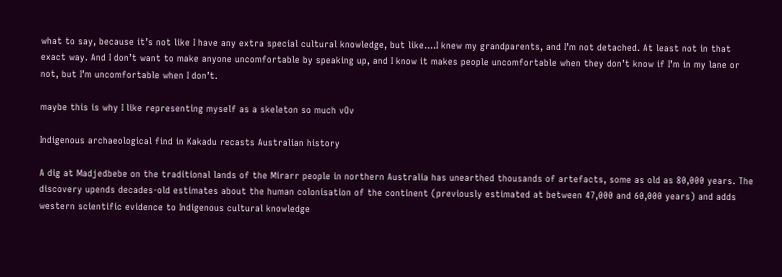what to say, because it’s not like I have any extra special cultural knowledge, but like….I knew my grandparents, and I’m not detached. At least not in that exact way. And I don’t want to make anyone uncomfortable by speaking up, and I know it makes people uncomfortable when they don’t know if I’m in my lane or not, but I’m uncomfortable when I don’t.

maybe this is why I like representing myself as a skeleton so much vOv

Indigenous archaeological find in Kakadu recasts Australian history

A dig at Madjedbebe on the traditional lands of the Mirarr people in northern Australia has unearthed thousands of artefacts, some as old as 80,000 years. The discovery upends decades-old estimates about the human colonisation of the continent (previously estimated at between 47,000 and 60,000 years) and adds western scientific evidence to Indigenous cultural knowledge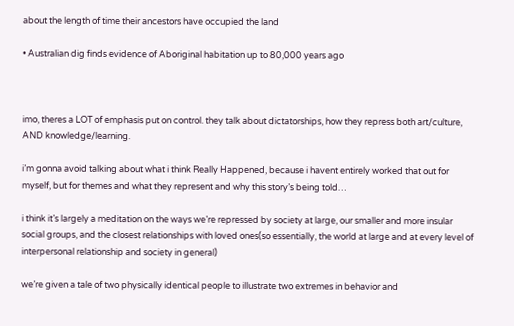about the length of time their ancestors have occupied the land

• Australian dig finds evidence of Aboriginal habitation up to 80,000 years ago



imo, theres a LOT of emphasis put on control. they talk about dictatorships, how they repress both art/culture, AND knowledge/learning.

i’m gonna avoid talking about what i think Really Happened, because i havent entirely worked that out for myself, but for themes and what they represent and why this story’s being told…

i think it’s largely a meditation on the ways we’re repressed by society at large, our smaller and more insular social groups, and the closest relationships with loved ones(so essentially, the world at large and at every level of interpersonal relationship and society in general)

we’re given a tale of two physically identical people to illustrate two extremes in behavior and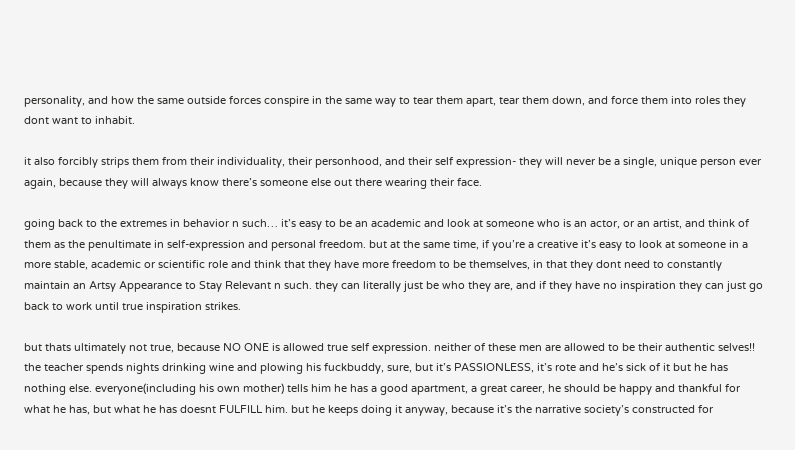personality, and how the same outside forces conspire in the same way to tear them apart, tear them down, and force them into roles they dont want to inhabit.

it also forcibly strips them from their individuality, their personhood, and their self expression- they will never be a single, unique person ever again, because they will always know there’s someone else out there wearing their face.

going back to the extremes in behavior n such… it’s easy to be an academic and look at someone who is an actor, or an artist, and think of them as the penultimate in self-expression and personal freedom. but at the same time, if you’re a creative it’s easy to look at someone in a more stable, academic or scientific role and think that they have more freedom to be themselves, in that they dont need to constantly maintain an Artsy Appearance to Stay Relevant n such. they can literally just be who they are, and if they have no inspiration they can just go back to work until true inspiration strikes.

but thats ultimately not true, because NO ONE is allowed true self expression. neither of these men are allowed to be their authentic selves!! the teacher spends nights drinking wine and plowing his fuckbuddy, sure, but it’s PASSIONLESS, it’s rote and he’s sick of it but he has nothing else. everyone(including his own mother) tells him he has a good apartment, a great career, he should be happy and thankful for what he has, but what he has doesnt FULFILL him. but he keeps doing it anyway, because it’s the narrative society’s constructed for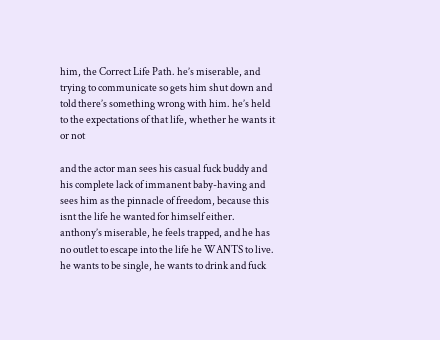him, the Correct Life Path. he’s miserable, and trying to communicate so gets him shut down and told there’s something wrong with him. he’s held to the expectations of that life, whether he wants it or not

and the actor man sees his casual fuck buddy and his complete lack of immanent baby-having and sees him as the pinnacle of freedom, because this isnt the life he wanted for himself either. anthony’s miserable, he feels trapped, and he has no outlet to escape into the life he WANTS to live. he wants to be single, he wants to drink and fuck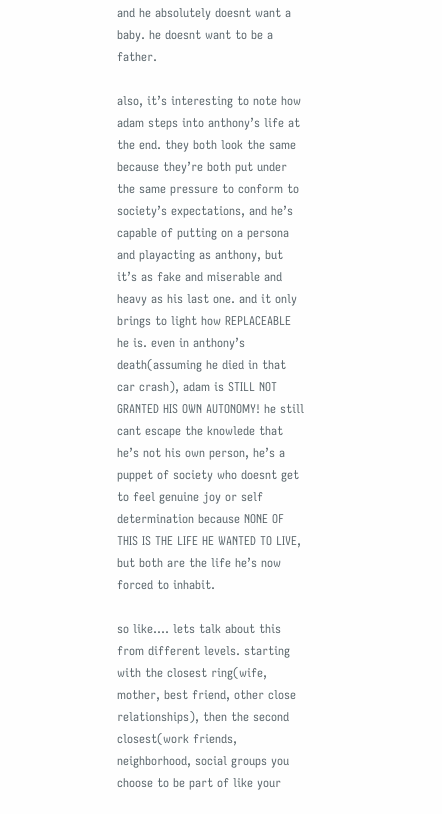and he absolutely doesnt want a baby. he doesnt want to be a father.

also, it’s interesting to note how adam steps into anthony’s life at the end. they both look the same because they’re both put under the same pressure to conform to society’s expectations, and he’s capable of putting on a persona and playacting as anthony, but it’s as fake and miserable and heavy as his last one. and it only brings to light how REPLACEABLE he is. even in anthony’s death(assuming he died in that car crash), adam is STILL NOT GRANTED HIS OWN AUTONOMY! he still cant escape the knowlede that he’s not his own person, he’s a puppet of society who doesnt get to feel genuine joy or self determination because NONE OF THIS IS THE LIFE HE WANTED TO LIVE, but both are the life he’s now forced to inhabit.

so like…. lets talk about this from different levels. starting with the closest ring(wife, mother, best friend, other close relationships), then the second closest(work friends, neighborhood, social groups you choose to be part of like your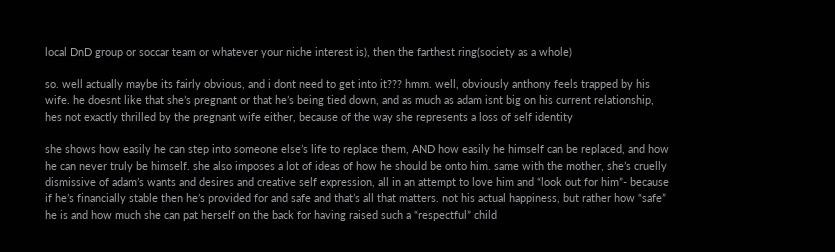local DnD group or soccar team or whatever your niche interest is), then the farthest ring(society as a whole)

so. well actually maybe its fairly obvious, and i dont need to get into it??? hmm. well, obviously anthony feels trapped by his wife. he doesnt like that she’s pregnant or that he’s being tied down, and as much as adam isnt big on his current relationship, hes not exactly thrilled by the pregnant wife either, because of the way she represents a loss of self identity

she shows how easily he can step into someone else’s life to replace them, AND how easily he himself can be replaced, and how he can never truly be himself. she also imposes a lot of ideas of how he should be onto him. same with the mother, she’s cruelly dismissive of adam’s wants and desires and creative self expression, all in an attempt to love him and “look out for him”- because if he’s financially stable then he’s provided for and safe and that’s all that matters. not his actual happiness, but rather how “safe” he is and how much she can pat herself on the back for having raised such a “respectful” child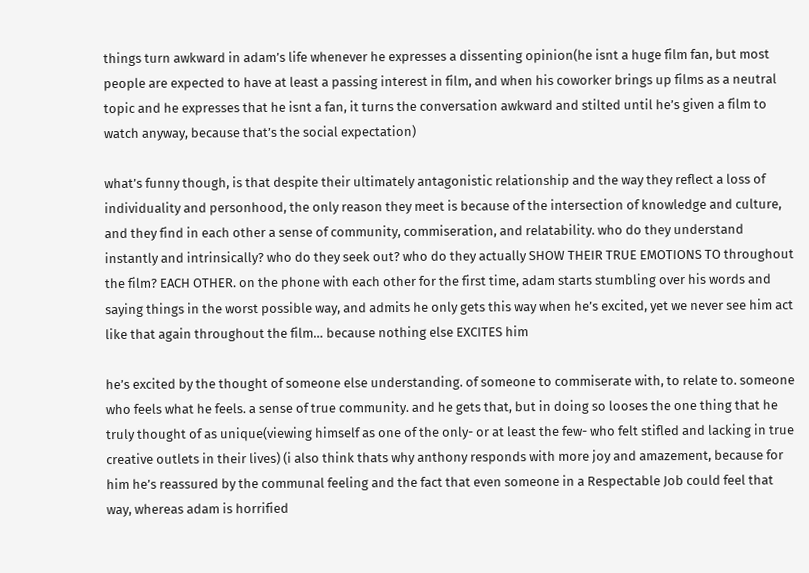things turn awkward in adam’s life whenever he expresses a dissenting opinion(he isnt a huge film fan, but most people are expected to have at least a passing interest in film, and when his coworker brings up films as a neutral topic and he expresses that he isnt a fan, it turns the conversation awkward and stilted until he’s given a film to watch anyway, because that’s the social expectation)

what’s funny though, is that despite their ultimately antagonistic relationship and the way they reflect a loss of individuality and personhood, the only reason they meet is because of the intersection of knowledge and culture, and they find in each other a sense of community, commiseration, and relatability. who do they understand instantly and intrinsically? who do they seek out? who do they actually SHOW THEIR TRUE EMOTIONS TO throughout the film? EACH OTHER. on the phone with each other for the first time, adam starts stumbling over his words and saying things in the worst possible way, and admits he only gets this way when he’s excited, yet we never see him act like that again throughout the film… because nothing else EXCITES him

he’s excited by the thought of someone else understanding. of someone to commiserate with, to relate to. someone who feels what he feels. a sense of true community. and he gets that, but in doing so looses the one thing that he truly thought of as unique(viewing himself as one of the only- or at least the few- who felt stifled and lacking in true creative outlets in their lives) (i also think thats why anthony responds with more joy and amazement, because for him he’s reassured by the communal feeling and the fact that even someone in a Respectable Job could feel that way, whereas adam is horrified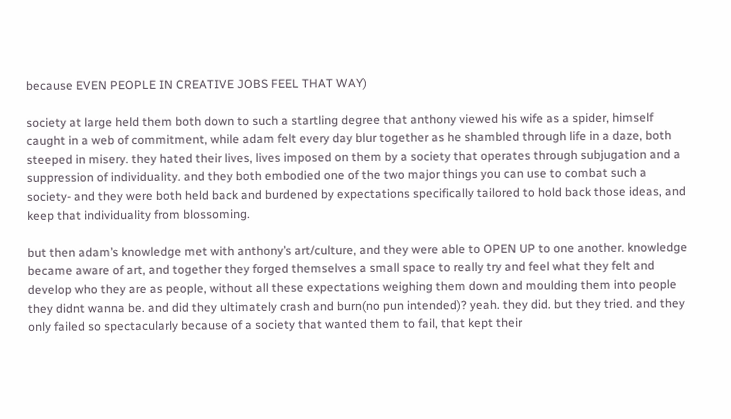because EVEN PEOPLE IN CREATIVE JOBS FEEL THAT WAY)

society at large held them both down to such a startling degree that anthony viewed his wife as a spider, himself caught in a web of commitment, while adam felt every day blur together as he shambled through life in a daze, both steeped in misery. they hated their lives, lives imposed on them by a society that operates through subjugation and a suppression of individuality. and they both embodied one of the two major things you can use to combat such a society- and they were both held back and burdened by expectations specifically tailored to hold back those ideas, and keep that individuality from blossoming.

but then adam’s knowledge met with anthony’s art/culture, and they were able to OPEN UP to one another. knowledge became aware of art, and together they forged themselves a small space to really try and feel what they felt and develop who they are as people, without all these expectations weighing them down and moulding them into people they didnt wanna be. and did they ultimately crash and burn(no pun intended)? yeah. they did. but they tried. and they only failed so spectacularly because of a society that wanted them to fail, that kept their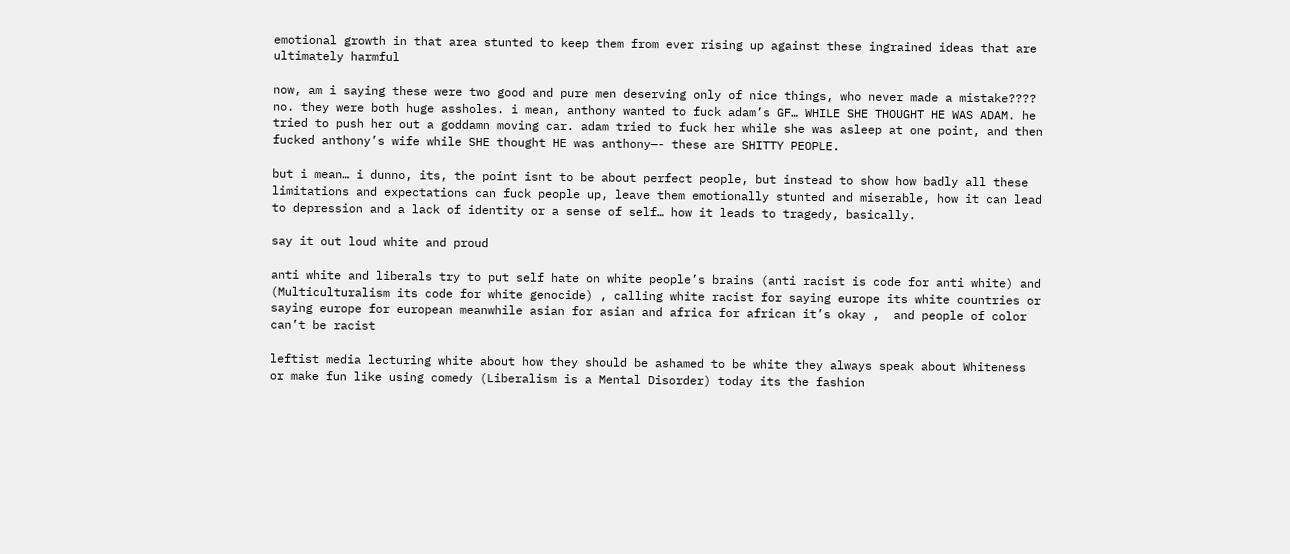emotional growth in that area stunted to keep them from ever rising up against these ingrained ideas that are ultimately harmful

now, am i saying these were two good and pure men deserving only of nice things, who never made a mistake???? no. they were both huge assholes. i mean, anthony wanted to fuck adam’s GF… WHILE SHE THOUGHT HE WAS ADAM. he tried to push her out a goddamn moving car. adam tried to fuck her while she was asleep at one point, and then fucked anthony’s wife while SHE thought HE was anthony—- these are SHITTY PEOPLE.

but i mean… i dunno, its, the point isnt to be about perfect people, but instead to show how badly all these limitations and expectations can fuck people up, leave them emotionally stunted and miserable, how it can lead to depression and a lack of identity or a sense of self… how it leads to tragedy, basically.

say it out loud white and proud

anti white and liberals try to put self hate on white people’s brains (anti racist is code for anti white) and (Multiculturalism its code for white genocide) , calling white racist for saying europe its white countries or saying europe for european meanwhile asian for asian and africa for african it’s okay ,  and people of color can’t be racist

leftist media lecturing white about how they should be ashamed to be white they always speak about Whiteness or make fun like using comedy (Liberalism is a Mental Disorder) today its the fashion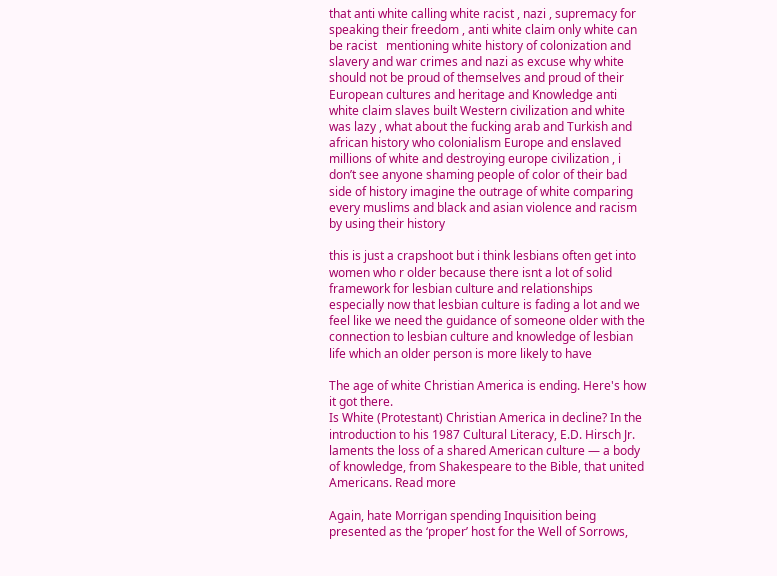that anti white calling white racist , nazi , supremacy for speaking their freedom , anti white claim only white can be racist   mentioning white history of colonization and slavery and war crimes and nazi as excuse why white should not be proud of themselves and proud of their European cultures and heritage and Knowledge anti white claim slaves built Western civilization and white was lazy , what about the fucking arab and Turkish and african history who colonialism Europe and enslaved millions of white and destroying europe civilization , i don’t see anyone shaming people of color of their bad side of history imagine the outrage of white comparing every muslims and black and asian violence and racism by using their history

this is just a crapshoot but i think lesbians often get into women who r older because there isnt a lot of solid framework for lesbian culture and relationships especially now that lesbian culture is fading a lot and we feel like we need the guidance of someone older with the connection to lesbian culture and knowledge of lesbian life which an older person is more likely to have

The age of white Christian America is ending. Here's how it got there.
Is White (Protestant) Christian America in decline? In the introduction to his 1987 Cultural Literacy, E.D. Hirsch Jr. laments the loss of a shared American culture — a body of knowledge, from Shakespeare to the Bible, that united Americans. Read more

Again, hate Morrigan spending Inquisition being presented as the ‘proper’ host for the Well of Sorrows,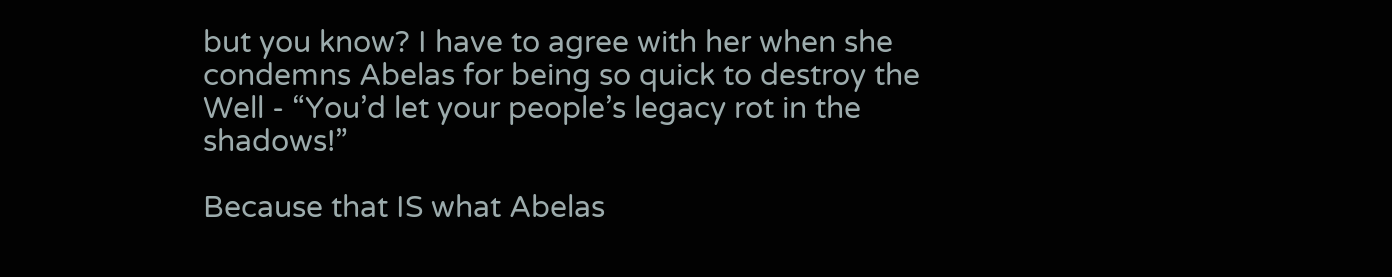but you know? I have to agree with her when she condemns Abelas for being so quick to destroy the Well - “You’d let your people’s legacy rot in the shadows!”

Because that IS what Abelas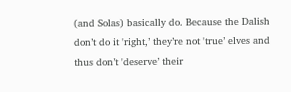(and Solas) basically do. Because the Dalish don’t do it 'right,’ they’re not 'true’ elves and thus don’t 'deserve’ their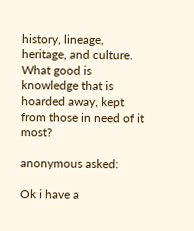history, lineage, heritage, and culture. What good is knowledge that is hoarded away, kept from those in need of it most?

anonymous asked:

Ok i have a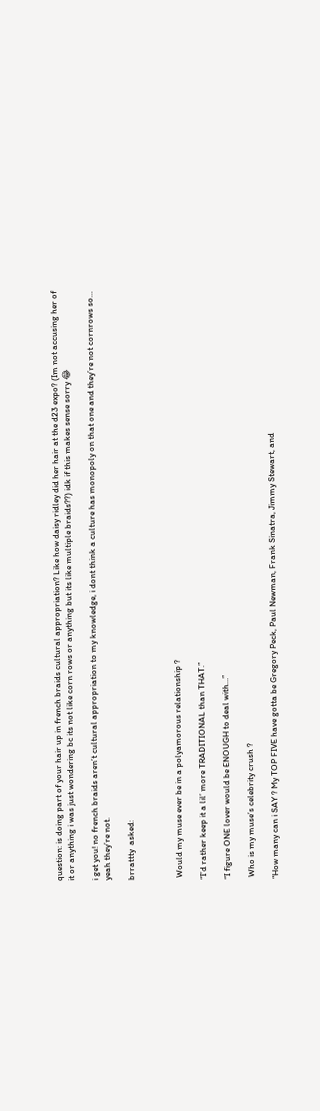question: is doing part of your hair up in french braids cultural appropriation? Like how daisy ridley did her hair at the d23 expo? (Im not accusing her of it or anything i was just wondering bc its not like corn rows or anything but its like multiple braids??) idk if this makes sense sorry 😂

i get you! no french braids aren’t cultural appropriation to my knowledge, i dont think a culture has monopoly on that one and they’re not cornrows so… yeah they’re not.

brrattty  asked:



 Would my muse ever be in a polyamorous relationship ?

“I’d rather keep it a lil’ more TRADITIONAL than THAT.”

“I figure ONE lover would be ENOUGH to deal with…”

 Who is my muse’s celebrity crush ?

“How many can i SAY ? My TOP FIVE have gotta be Gregory Peck, Paul Newman, Frank Sinatra, Jimmy Stewart, and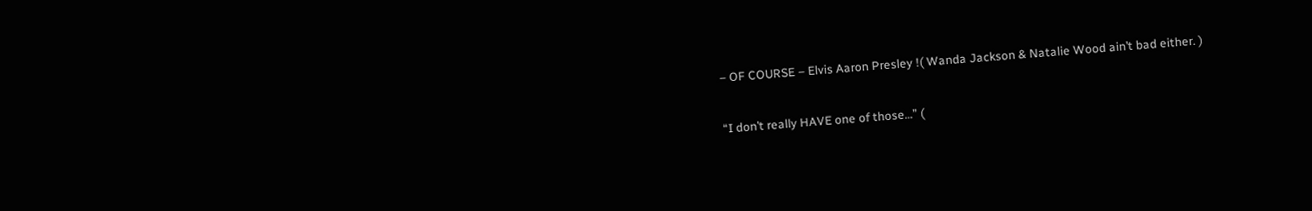– OF COURSE – Elvis Aaron Presley !( Wanda Jackson & Natalie Wood ain’t bad either. )

“I don’t really HAVE one of those…” (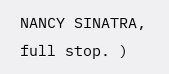NANCY SINATRA, full stop. )